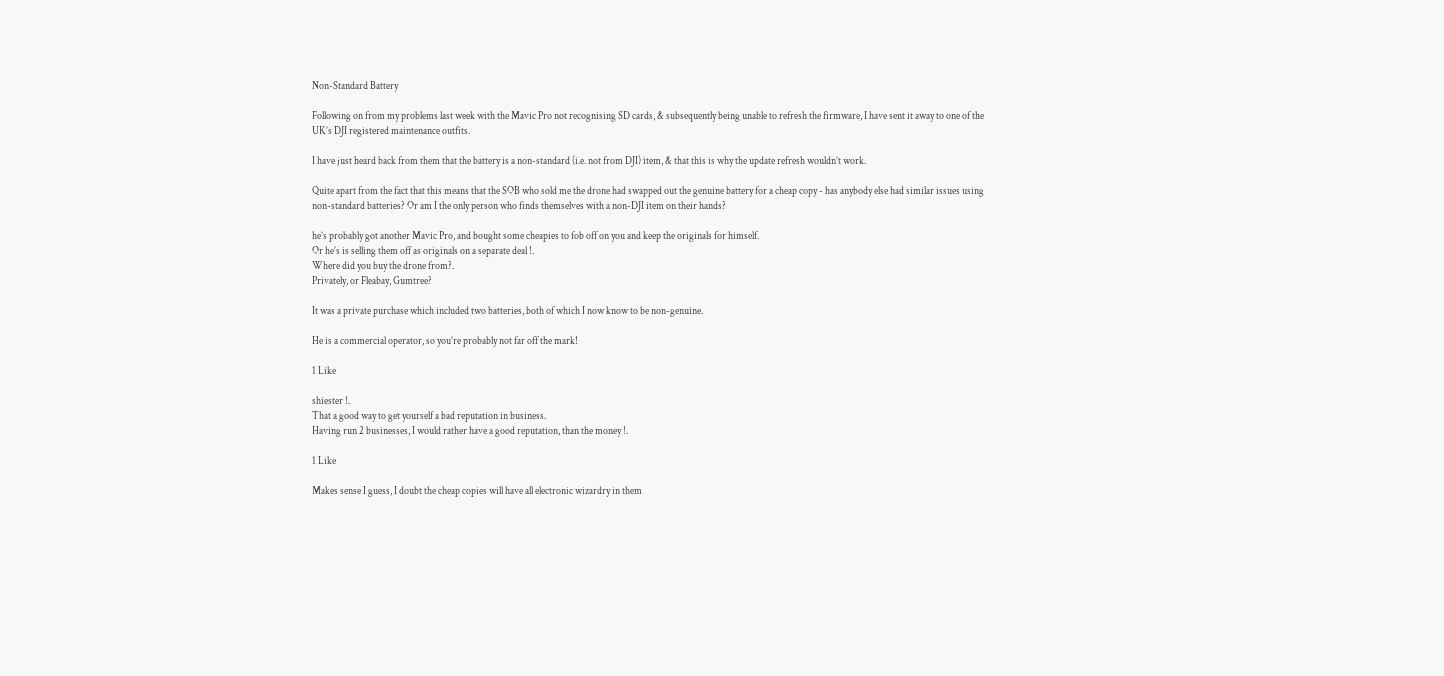Non-Standard Battery

Following on from my problems last week with the Mavic Pro not recognising SD cards, & subsequently being unable to refresh the firmware, I have sent it away to one of the UK’s DJI registered maintenance outfits.

I have just heard back from them that the battery is a non-standard (i.e. not from DJI) item, & that this is why the update refresh wouldn’t work.

Quite apart from the fact that this means that the SOB who sold me the drone had swapped out the genuine battery for a cheap copy - has anybody else had similar issues using non-standard batteries? Or am I the only person who finds themselves with a non-DJI item on their hands?

he’s probably got another Mavic Pro, and bought some cheapies to fob off on you and keep the originals for himself.
Or he’s is selling them off as originals on a separate deal !.
Where did you buy the drone from?.
Privately, or Fleabay, Gumtree?

It was a private purchase which included two batteries, both of which I now know to be non-genuine.

He is a commercial operator, so you’re probably not far off the mark!

1 Like

shiester !.
That a good way to get yourself a bad reputation in business.
Having run 2 businesses, I would rather have a good reputation, than the money !.

1 Like

Makes sense I guess, I doubt the cheap copies will have all electronic wizardry in them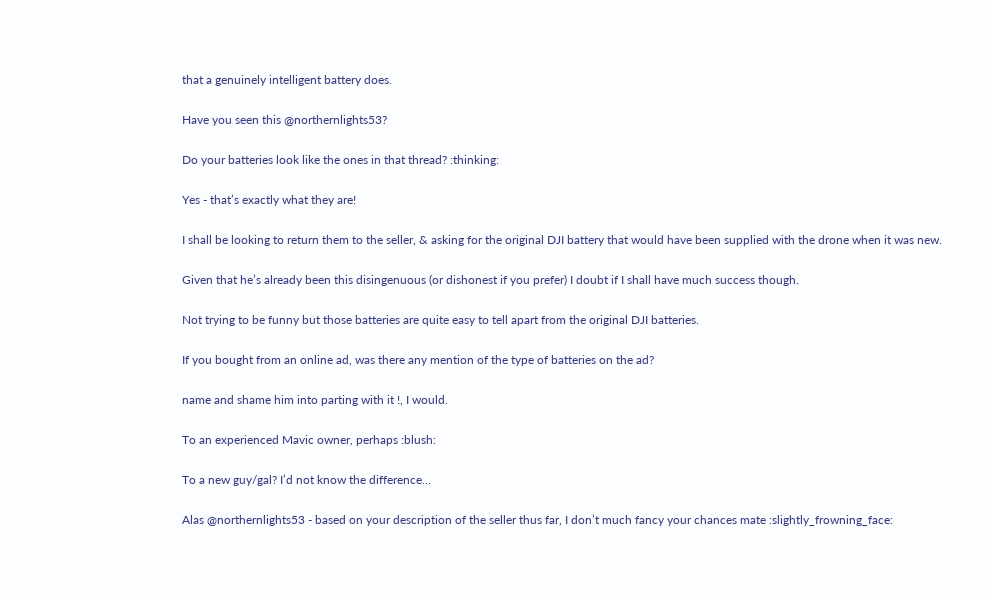that a genuinely intelligent battery does.

Have you seen this @northernlights53?

Do your batteries look like the ones in that thread? :thinking:

Yes - that’s exactly what they are!

I shall be looking to return them to the seller, & asking for the original DJI battery that would have been supplied with the drone when it was new.

Given that he’s already been this disingenuous (or dishonest if you prefer) I doubt if I shall have much success though.

Not trying to be funny but those batteries are quite easy to tell apart from the original DJI batteries.

If you bought from an online ad, was there any mention of the type of batteries on the ad?

name and shame him into parting with it !, I would.

To an experienced Mavic owner, perhaps :blush:

To a new guy/gal? I’d not know the difference…

Alas @northernlights53 - based on your description of the seller thus far, I don’t much fancy your chances mate :slightly_frowning_face: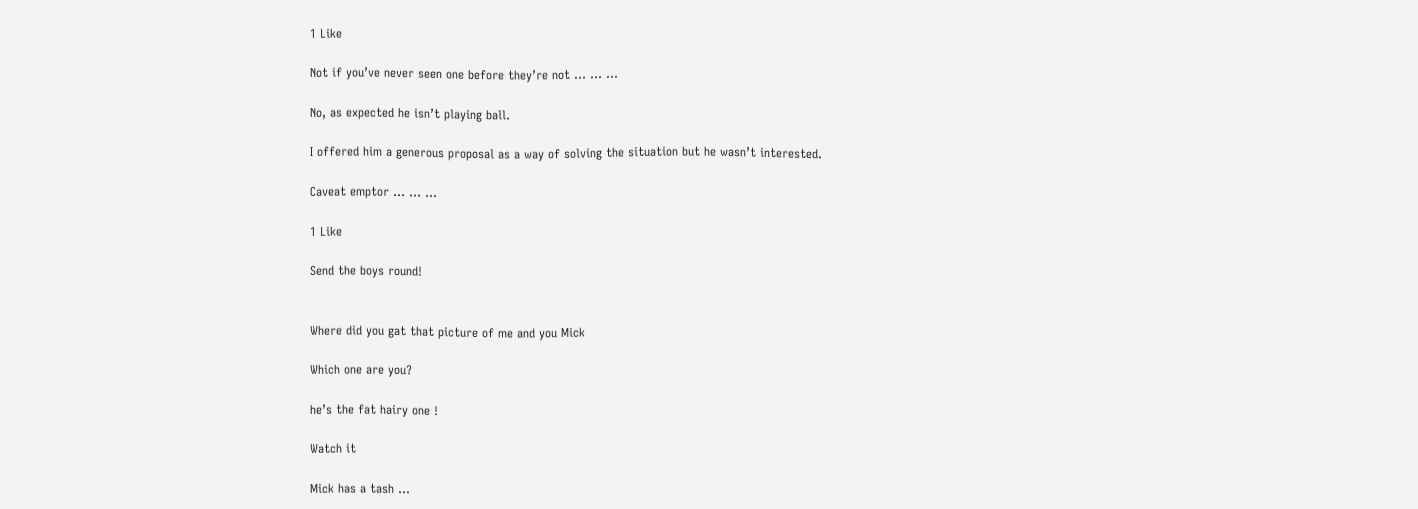1 Like

Not if you’ve never seen one before they’re not … … …

No, as expected he isn’t playing ball.

I offered him a generous proposal as a way of solving the situation but he wasn’t interested.

Caveat emptor … … …

1 Like

Send the boys round!


Where did you gat that picture of me and you Mick

Which one are you?

he’s the fat hairy one !

Watch it

Mick has a tash …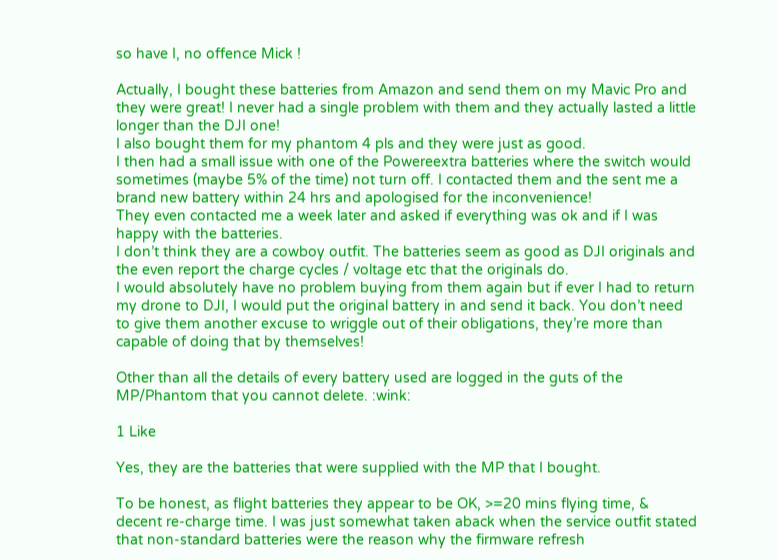so have I, no offence Mick !

Actually, I bought these batteries from Amazon and send them on my Mavic Pro and they were great! I never had a single problem with them and they actually lasted a little longer than the DJI one!
I also bought them for my phantom 4 pls and they were just as good.
I then had a small issue with one of the Powereextra batteries where the switch would sometimes (maybe 5% of the time) not turn off. I contacted them and the sent me a brand new battery within 24 hrs and apologised for the inconvenience!
They even contacted me a week later and asked if everything was ok and if I was happy with the batteries.
I don’t think they are a cowboy outfit. The batteries seem as good as DJI originals and the even report the charge cycles / voltage etc that the originals do.
I would absolutely have no problem buying from them again but if ever I had to return my drone to DJI, I would put the original battery in and send it back. You don’t need to give them another excuse to wriggle out of their obligations, they’re more than capable of doing that by themselves!

Other than all the details of every battery used are logged in the guts of the MP/Phantom that you cannot delete. :wink:

1 Like

Yes, they are the batteries that were supplied with the MP that I bought.

To be honest, as flight batteries they appear to be OK, >=20 mins flying time, & decent re-charge time. I was just somewhat taken aback when the service outfit stated that non-standard batteries were the reason why the firmware refresh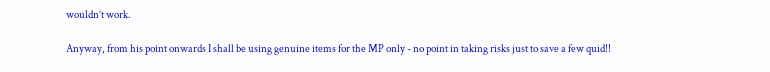wouldn’t work.

Anyway, from his point onwards I shall be using genuine items for the MP only - no point in taking risks just to save a few quid!!